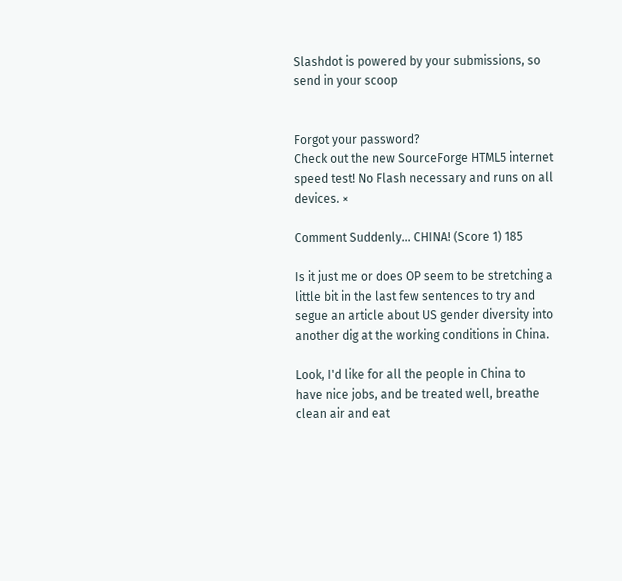Slashdot is powered by your submissions, so send in your scoop


Forgot your password?
Check out the new SourceForge HTML5 internet speed test! No Flash necessary and runs on all devices. ×

Comment Suddenly... CHINA! (Score 1) 185

Is it just me or does OP seem to be stretching a little bit in the last few sentences to try and segue an article about US gender diversity into another dig at the working conditions in China.

Look, I'd like for all the people in China to have nice jobs, and be treated well, breathe clean air and eat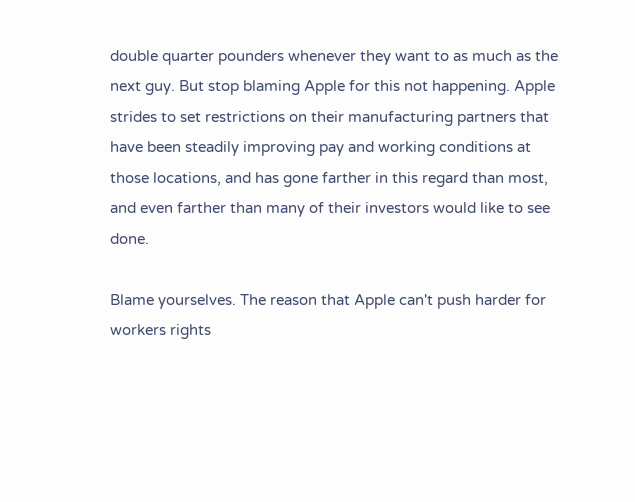double quarter pounders whenever they want to as much as the next guy. But stop blaming Apple for this not happening. Apple strides to set restrictions on their manufacturing partners that have been steadily improving pay and working conditions at those locations, and has gone farther in this regard than most, and even farther than many of their investors would like to see done.

Blame yourselves. The reason that Apple can't push harder for workers rights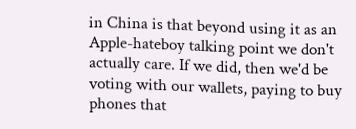in China is that beyond using it as an Apple-hateboy talking point we don't actually care. If we did, then we'd be voting with our wallets, paying to buy phones that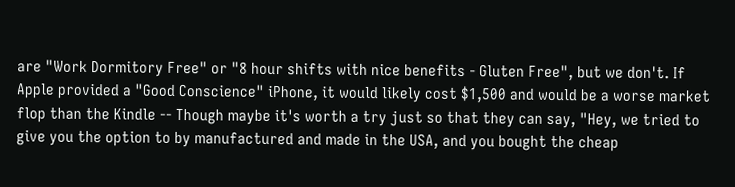are "Work Dormitory Free" or "8 hour shifts with nice benefits - Gluten Free", but we don't. If Apple provided a "Good Conscience" iPhone, it would likely cost $1,500 and would be a worse market flop than the Kindle -- Though maybe it's worth a try just so that they can say, "Hey, we tried to give you the option to by manufactured and made in the USA, and you bought the cheap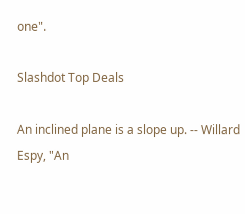one".

Slashdot Top Deals

An inclined plane is a slope up. -- Willard Espy, "An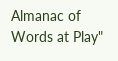Almanac of Words at Play"